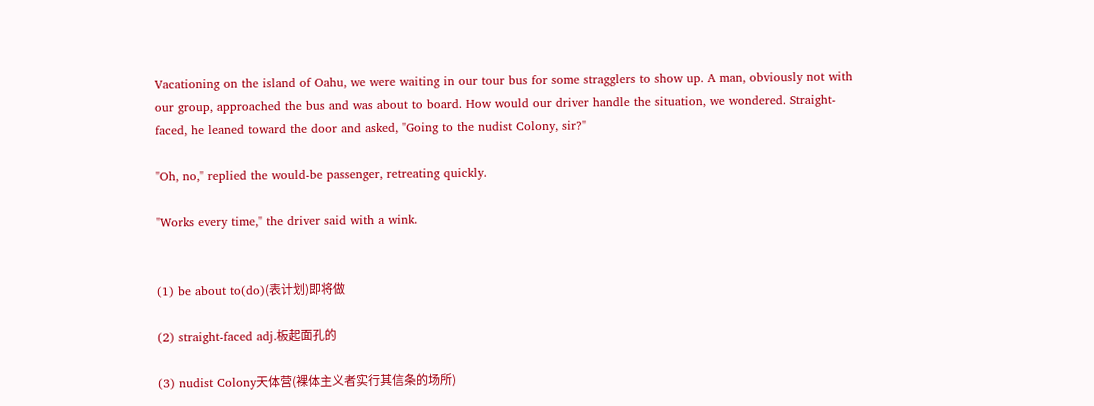Vacationing on the island of Oahu, we were waiting in our tour bus for some stragglers to show up. A man, obviously not with our group, approached the bus and was about to board. How would our driver handle the situation, we wondered. Straight-faced, he leaned toward the door and asked, "Going to the nudist Colony, sir?"

"Oh, no," replied the would-be passenger, retreating quickly.

"Works every time," the driver said with a wink.


(1) be about to(do)(表计划)即将做

(2) straight-faced adj.板起面孔的

(3) nudist Colony天体营(裸体主义者实行其信条的场所)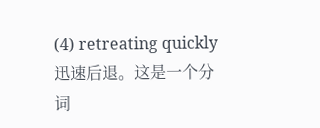(4) retreating quickly迅速后退。这是一个分词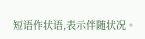短语作状语,表示伴随状况。